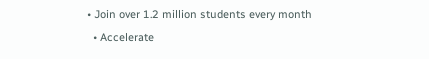• Join over 1.2 million students every month
  • Accelerate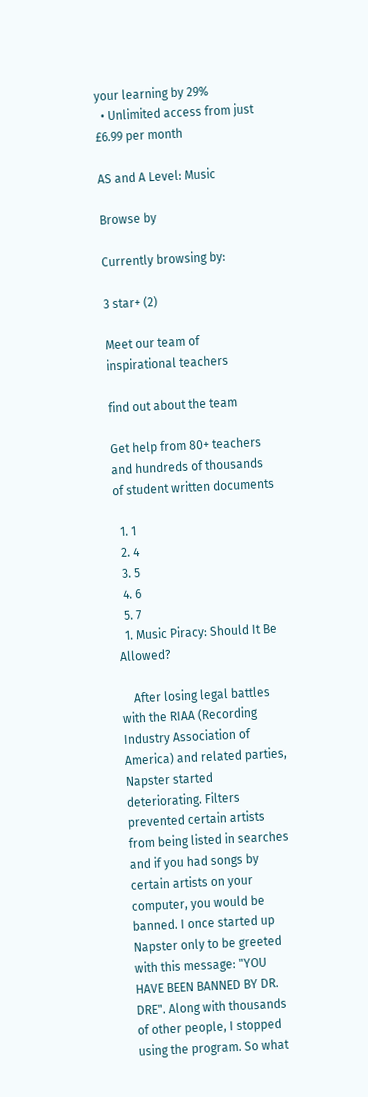your learning by 29%
  • Unlimited access from just £6.99 per month

AS and A Level: Music

Browse by

Currently browsing by:

3 star+ (2)

Meet our team of inspirational teachers

find out about the team

Get help from 80+ teachers and hundreds of thousands of student written documents

  1. 1
  2. 4
  3. 5
  4. 6
  5. 7
  1. Music Piracy: Should It Be Allowed?

    After losing legal battles with the RIAA (Recording Industry Association of America) and related parties, Napster started deteriorating. Filters prevented certain artists from being listed in searches and if you had songs by certain artists on your computer, you would be banned. I once started up Napster only to be greeted with this message: "YOU HAVE BEEN BANNED BY DR. DRE". Along with thousands of other people, I stopped using the program. So what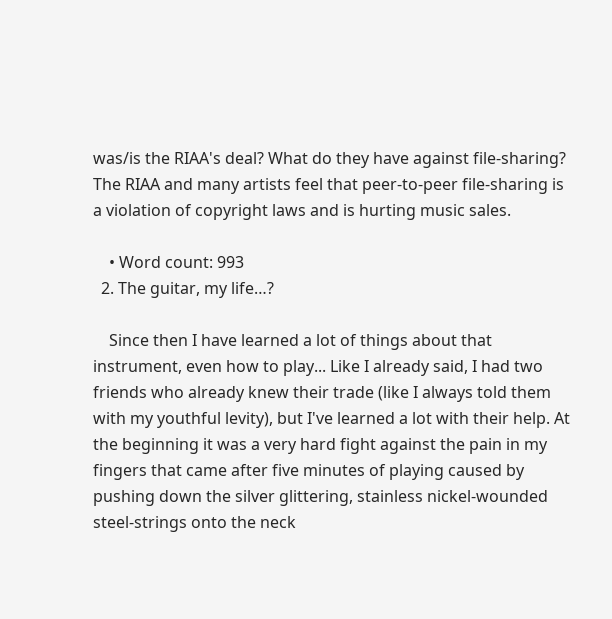was/is the RIAA's deal? What do they have against file-sharing? The RIAA and many artists feel that peer-to-peer file-sharing is a violation of copyright laws and is hurting music sales.

    • Word count: 993
  2. The guitar, my life…?

    Since then I have learned a lot of things about that instrument, even how to play... Like I already said, I had two friends who already knew their trade (like I always told them with my youthful levity), but I've learned a lot with their help. At the beginning it was a very hard fight against the pain in my fingers that came after five minutes of playing caused by pushing down the silver glittering, stainless nickel-wounded steel-strings onto the neck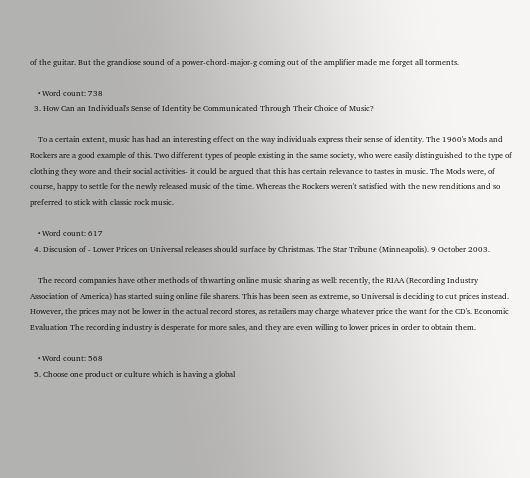of the guitar. But the grandiose sound of a power-chord-major-g coming out of the amplifier made me forget all torments.

    • Word count: 738
  3. How Can an Individual's Sense of Identity be Communicated Through Their Choice of Music?

    To a certain extent, music has had an interesting effect on the way individuals express their sense of identity. The 1960's Mods and Rockers are a good example of this. Two different types of people existing in the same society, who were easily distinguished to the type of clothing they wore and their social activities- it could be argued that this has certain relevance to tastes in music. The Mods were, of course, happy to settle for the newly released music of the time. Whereas the Rockers weren't satisfied with the new renditions and so preferred to stick with classic rock music.

    • Word count: 617
  4. Discusion of - Lower Prices on Universal releases should surface by Christmas. The Star Tribune (Minneapolis). 9 October 2003.

    The record companies have other methods of thwarting online music sharing as well: recently, the RIAA (Recording Industry Association of America) has started suing online file sharers. This has been seen as extreme, so Universal is deciding to cut prices instead. However, the prices may not be lower in the actual record stores, as retailers may charge whatever price the want for the CD's. Economic Evaluation The recording industry is desperate for more sales, and they are even willing to lower prices in order to obtain them.

    • Word count: 568
  5. Choose one product or culture which is having a global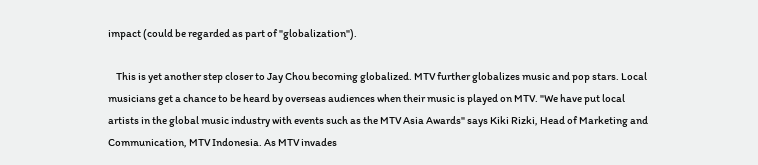impact (could be regarded as part of "globalization").

    This is yet another step closer to Jay Chou becoming globalized. MTV further globalizes music and pop stars. Local musicians get a chance to be heard by overseas audiences when their music is played on MTV. "We have put local artists in the global music industry with events such as the MTV Asia Awards" says Kiki Rizki, Head of Marketing and Communication, MTV Indonesia. As MTV invades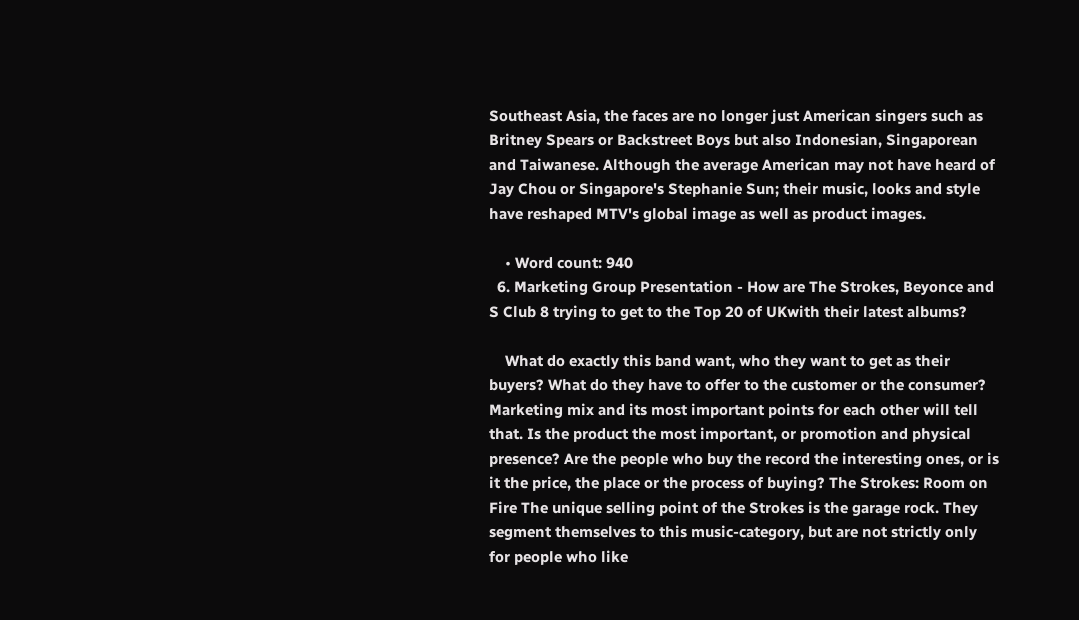Southeast Asia, the faces are no longer just American singers such as Britney Spears or Backstreet Boys but also Indonesian, Singaporean and Taiwanese. Although the average American may not have heard of Jay Chou or Singapore's Stephanie Sun; their music, looks and style have reshaped MTV's global image as well as product images.

    • Word count: 940
  6. Marketing Group Presentation - How are The Strokes, Beyonce and S Club 8 trying to get to the Top 20 of UKwith their latest albums?

    What do exactly this band want, who they want to get as their buyers? What do they have to offer to the customer or the consumer? Marketing mix and its most important points for each other will tell that. Is the product the most important, or promotion and physical presence? Are the people who buy the record the interesting ones, or is it the price, the place or the process of buying? The Strokes: Room on Fire The unique selling point of the Strokes is the garage rock. They segment themselves to this music-category, but are not strictly only for people who like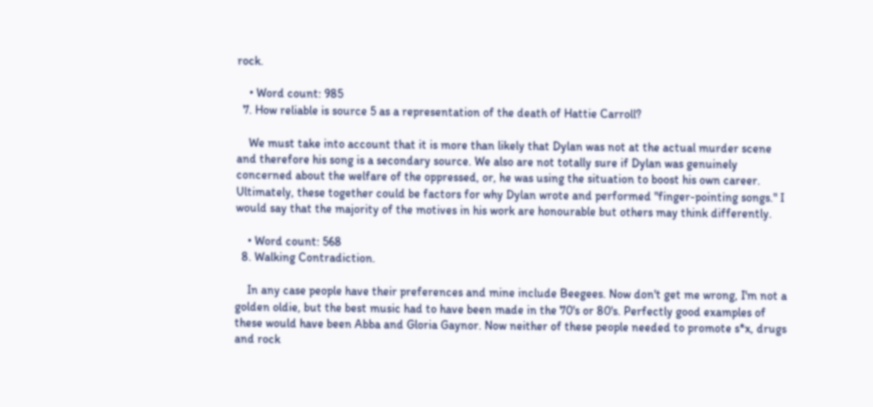rock.

    • Word count: 985
  7. How reliable is source 5 as a representation of the death of Hattie Carroll?

    We must take into account that it is more than likely that Dylan was not at the actual murder scene and therefore his song is a secondary source. We also are not totally sure if Dylan was genuinely concerned about the welfare of the oppressed, or, he was using the situation to boost his own career. Ultimately, these together could be factors for why Dylan wrote and performed "finger-pointing songs." I would say that the majority of the motives in his work are honourable but others may think differently.

    • Word count: 568
  8. Walking Contradiction.

    In any case people have their preferences and mine include Beegees. Now don't get me wrong, I'm not a golden oldie, but the best music had to have been made in the 70's or 80's. Perfectly good examples of these would have been Abba and Gloria Gaynor. Now neither of these people needed to promote s*x, drugs and rock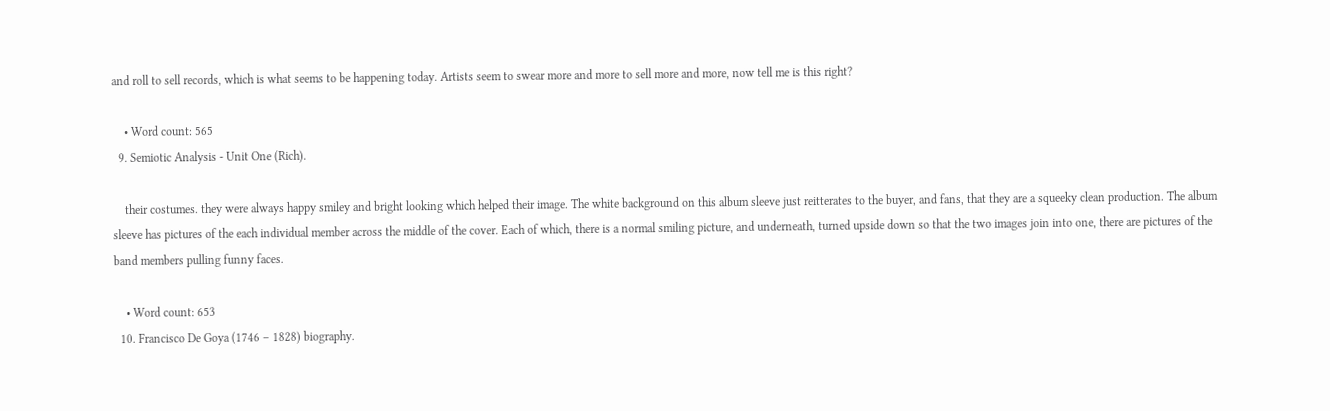and roll to sell records, which is what seems to be happening today. Artists seem to swear more and more to sell more and more, now tell me is this right?

    • Word count: 565
  9. Semiotic Analysis - Unit One (Rich).

    their costumes. they were always happy smiley and bright looking which helped their image. The white background on this album sleeve just reitterates to the buyer, and fans, that they are a squeeky clean production. The album sleeve has pictures of the each individual member across the middle of the cover. Each of which, there is a normal smiling picture, and underneath, turned upside down so that the two images join into one, there are pictures of the band members pulling funny faces.

    • Word count: 653
  10. Francisco De Goya (1746 – 1828) biography.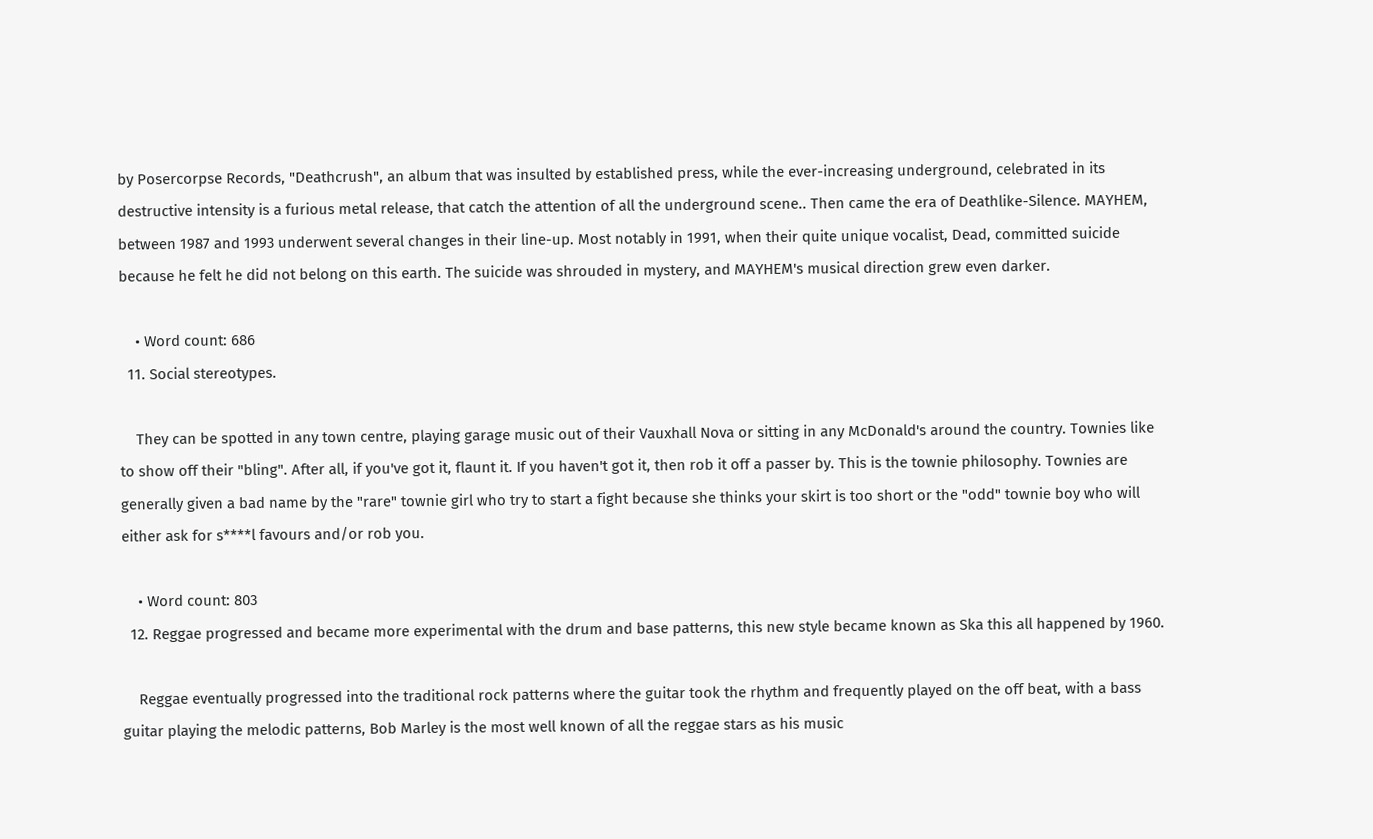by Posercorpse Records, "Deathcrush", an album that was insulted by established press, while the ever-increasing underground, celebrated in its destructive intensity is a furious metal release, that catch the attention of all the underground scene.. Then came the era of Deathlike-Silence. MAYHEM, between 1987 and 1993 underwent several changes in their line-up. Most notably in 1991, when their quite unique vocalist, Dead, committed suicide because he felt he did not belong on this earth. The suicide was shrouded in mystery, and MAYHEM's musical direction grew even darker.

    • Word count: 686
  11. Social stereotypes.

    They can be spotted in any town centre, playing garage music out of their Vauxhall Nova or sitting in any McDonald's around the country. Townies like to show off their "bling". After all, if you've got it, flaunt it. If you haven't got it, then rob it off a passer by. This is the townie philosophy. Townies are generally given a bad name by the "rare" townie girl who try to start a fight because she thinks your skirt is too short or the "odd" townie boy who will either ask for s****l favours and/or rob you.

    • Word count: 803
  12. Reggae progressed and became more experimental with the drum and base patterns, this new style became known as Ska this all happened by 1960.

    Reggae eventually progressed into the traditional rock patterns where the guitar took the rhythm and frequently played on the off beat, with a bass guitar playing the melodic patterns, Bob Marley is the most well known of all the reggae stars as his music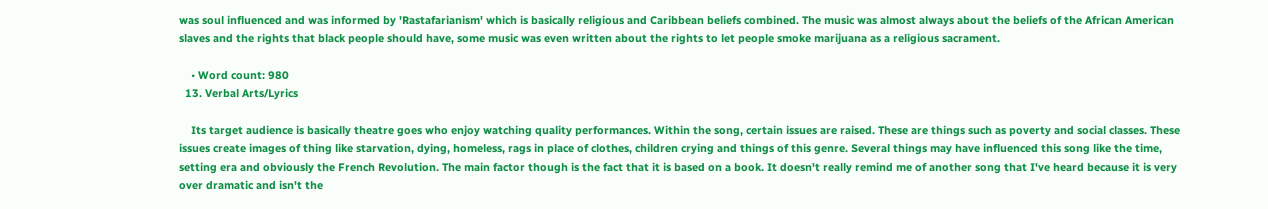was soul influenced and was informed by 'Rastafarianism' which is basically religious and Caribbean beliefs combined. The music was almost always about the beliefs of the African American slaves and the rights that black people should have, some music was even written about the rights to let people smoke marijuana as a religious sacrament.

    • Word count: 980
  13. Verbal Arts/Lyrics

    Its target audience is basically theatre goes who enjoy watching quality performances. Within the song, certain issues are raised. These are things such as poverty and social classes. These issues create images of thing like starvation, dying, homeless, rags in place of clothes, children crying and things of this genre. Several things may have influenced this song like the time, setting era and obviously the French Revolution. The main factor though is the fact that it is based on a book. It doesn't really remind me of another song that I've heard because it is very over dramatic and isn't the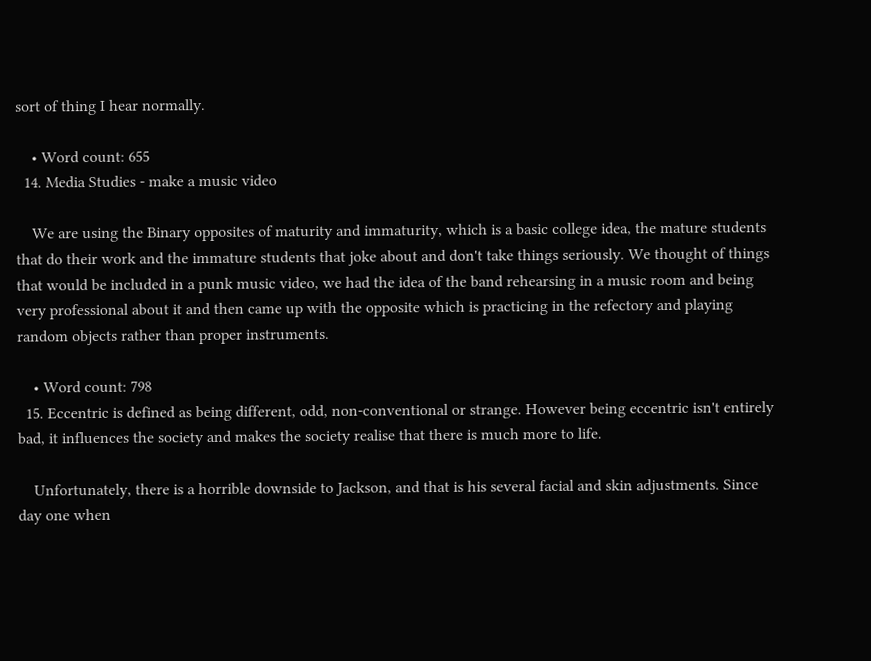sort of thing I hear normally.

    • Word count: 655
  14. Media Studies - make a music video

    We are using the Binary opposites of maturity and immaturity, which is a basic college idea, the mature students that do their work and the immature students that joke about and don't take things seriously. We thought of things that would be included in a punk music video, we had the idea of the band rehearsing in a music room and being very professional about it and then came up with the opposite which is practicing in the refectory and playing random objects rather than proper instruments.

    • Word count: 798
  15. Eccentric is defined as being different, odd, non-conventional or strange. However being eccentric isn't entirely bad, it influences the society and makes the society realise that there is much more to life.

    Unfortunately, there is a horrible downside to Jackson, and that is his several facial and skin adjustments. Since day one when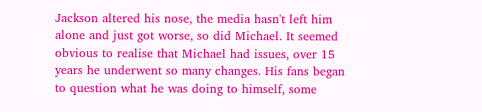Jackson altered his nose, the media hasn't left him alone and just got worse, so did Michael. It seemed obvious to realise that Michael had issues, over 15 years he underwent so many changes. His fans began to question what he was doing to himself, some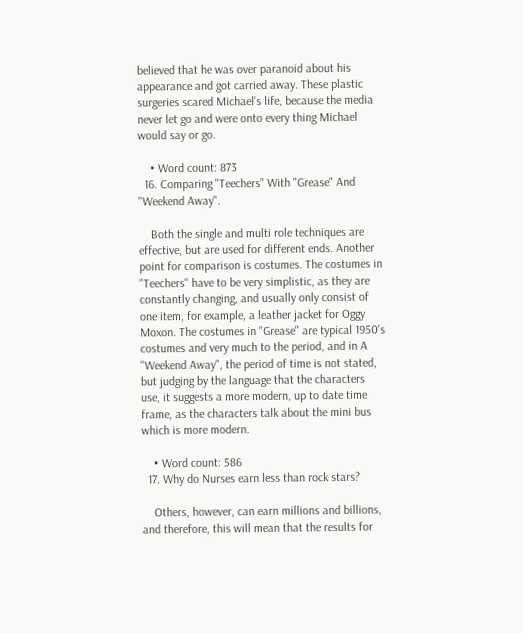believed that he was over paranoid about his appearance and got carried away. These plastic surgeries scared Michael's life, because the media never let go and were onto every thing Michael would say or go.

    • Word count: 873
  16. Comparing "Teechers" With "Grease" And "Weekend Away".

    Both the single and multi role techniques are effective, but are used for different ends. Another point for comparison is costumes. The costumes in "Teechers" have to be very simplistic, as they are constantly changing, and usually only consist of one item, for example, a leather jacket for Oggy Moxon. The costumes in "Grease" are typical 1950's costumes and very much to the period, and in A "Weekend Away", the period of time is not stated, but judging by the language that the characters use, it suggests a more modern, up to date time frame, as the characters talk about the mini bus which is more modern.

    • Word count: 586
  17. Why do Nurses earn less than rock stars?

    Others, however, can earn millions and billions, and therefore, this will mean that the results for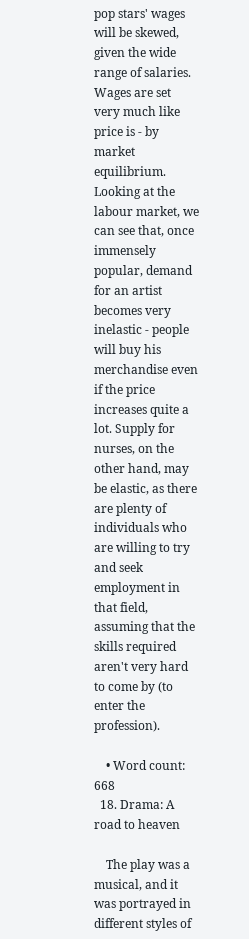pop stars' wages will be skewed, given the wide range of salaries. Wages are set very much like price is - by market equilibrium. Looking at the labour market, we can see that, once immensely popular, demand for an artist becomes very inelastic - people will buy his merchandise even if the price increases quite a lot. Supply for nurses, on the other hand, may be elastic, as there are plenty of individuals who are willing to try and seek employment in that field, assuming that the skills required aren't very hard to come by (to enter the profession).

    • Word count: 668
  18. Drama: A road to heaven

    The play was a musical, and it was portrayed in different styles of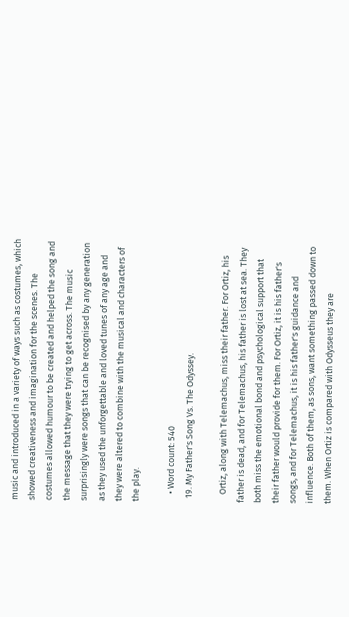music and introduced in a variety of ways such as costumes, which showed creativeness and imagination for the scenes. The costumes allowed humour to be created and helped the song and the message that they were trying to get across. The music surprisingly were songs that can be recognised by any generation as they used the unforgettable and loved tunes of any age and they were altered to combine with the musical and characters of the play.

    • Word count: 540
  19. My Father's Song Vs. The Odyssey.

    Ortiz, along with Telemachus, miss their father. For Ortiz, his father is dead, and for Telemachus, his father is lost at sea. They both miss the emotional bond and psychological support that their father would provide for them. For Ortiz, it is his father's songs, and for Telemachus, it is his father's guidance and influence. Both of them, as sons, want something passed down to them. When Ortiz is compared with Odysseus they are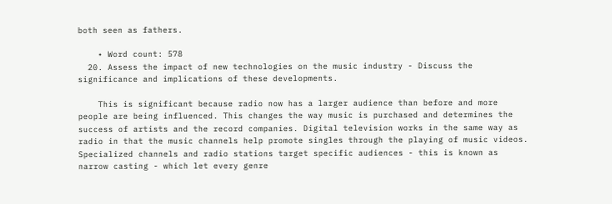both seen as fathers.

    • Word count: 578
  20. Assess the impact of new technologies on the music industry - Discuss the significance and implications of these developments.

    This is significant because radio now has a larger audience than before and more people are being influenced. This changes the way music is purchased and determines the success of artists and the record companies. Digital television works in the same way as radio in that the music channels help promote singles through the playing of music videos. Specialized channels and radio stations target specific audiences - this is known as narrow casting - which let every genre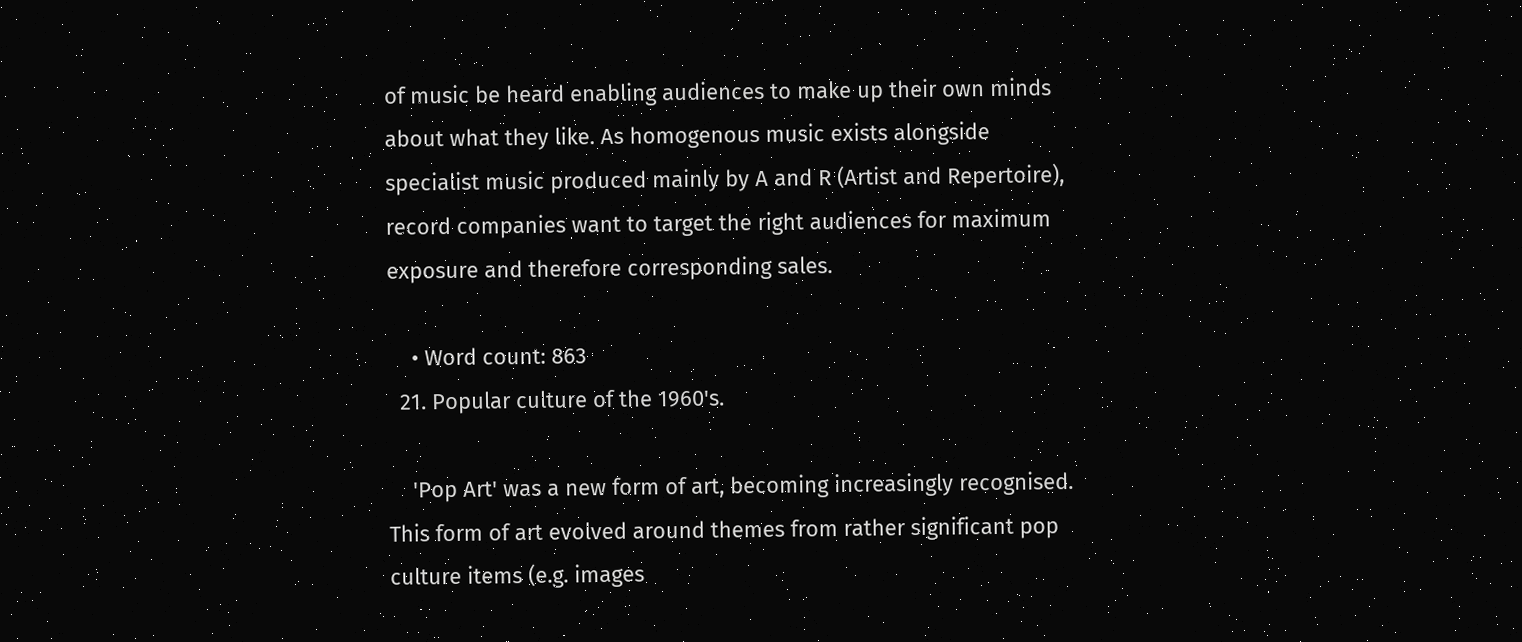of music be heard enabling audiences to make up their own minds about what they like. As homogenous music exists alongside specialist music produced mainly by A and R (Artist and Repertoire), record companies want to target the right audiences for maximum exposure and therefore corresponding sales.

    • Word count: 863
  21. Popular culture of the 1960's.

    'Pop Art' was a new form of art, becoming increasingly recognised. This form of art evolved around themes from rather significant pop culture items (e.g. images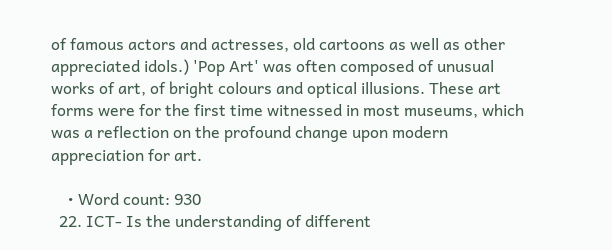of famous actors and actresses, old cartoons as well as other appreciated idols.) 'Pop Art' was often composed of unusual works of art, of bright colours and optical illusions. These art forms were for the first time witnessed in most museums, which was a reflection on the profound change upon modern appreciation for art.

    • Word count: 930
  22. ICT- Is the understanding of different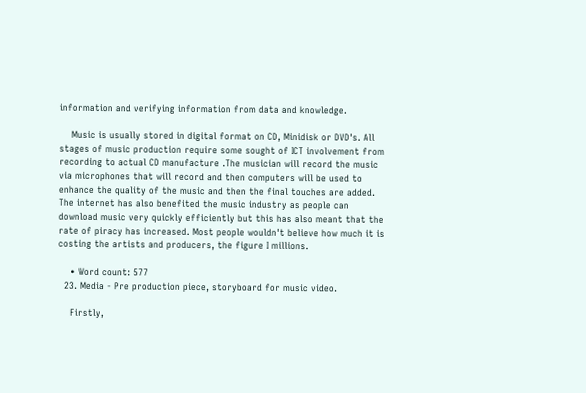information and verifying information from data and knowledge.

    Music is usually stored in digital format on CD, Minidisk or DVD's. All stages of music production require some sought of ICT involvement from recording to actual CD manufacture .The musician will record the music via microphones that will record and then computers will be used to enhance the quality of the music and then the final touches are added. The internet has also benefited the music industry as people can download music very quickly efficiently but this has also meant that the rate of piracy has increased. Most people wouldn't believe how much it is costing the artists and producers, the figure I millions.

    • Word count: 577
  23. Media - Pre production piece, storyboard for music video.

    Firstly,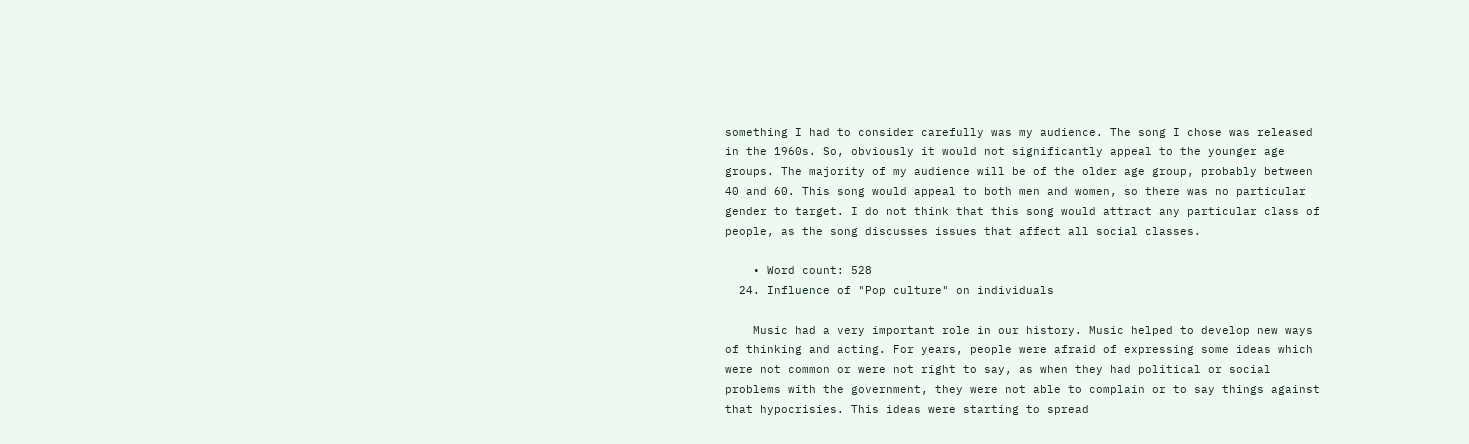something I had to consider carefully was my audience. The song I chose was released in the 1960s. So, obviously it would not significantly appeal to the younger age groups. The majority of my audience will be of the older age group, probably between 40 and 60. This song would appeal to both men and women, so there was no particular gender to target. I do not think that this song would attract any particular class of people, as the song discusses issues that affect all social classes.

    • Word count: 528
  24. Influence of "Pop culture" on individuals

    Music had a very important role in our history. Music helped to develop new ways of thinking and acting. For years, people were afraid of expressing some ideas which were not common or were not right to say, as when they had political or social problems with the government, they were not able to complain or to say things against that hypocrisies. This ideas were starting to spread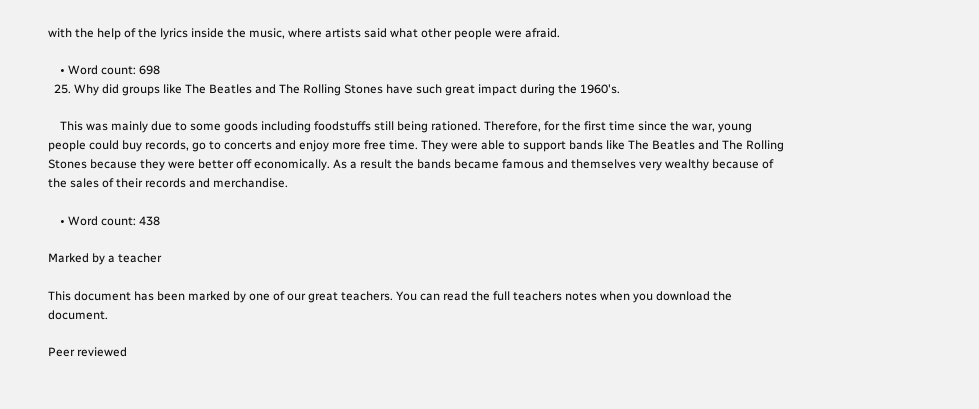with the help of the lyrics inside the music, where artists said what other people were afraid.

    • Word count: 698
  25. Why did groups like The Beatles and The Rolling Stones have such great impact during the 1960's.

    This was mainly due to some goods including foodstuffs still being rationed. Therefore, for the first time since the war, young people could buy records, go to concerts and enjoy more free time. They were able to support bands like The Beatles and The Rolling Stones because they were better off economically. As a result the bands became famous and themselves very wealthy because of the sales of their records and merchandise.

    • Word count: 438

Marked by a teacher

This document has been marked by one of our great teachers. You can read the full teachers notes when you download the document.

Peer reviewed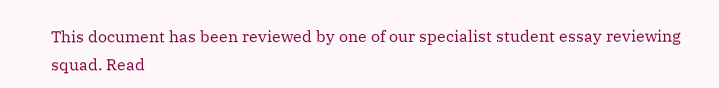This document has been reviewed by one of our specialist student essay reviewing squad. Read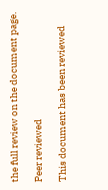the full review on the document page.

Peer reviewed

This document has been reviewed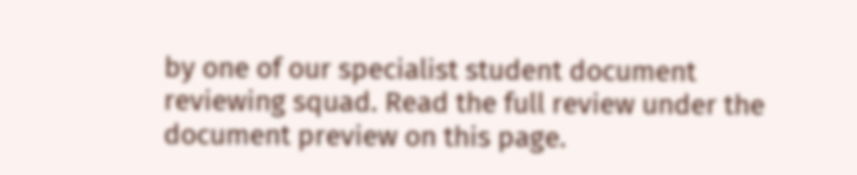by one of our specialist student document reviewing squad. Read the full review under the document preview on this page.